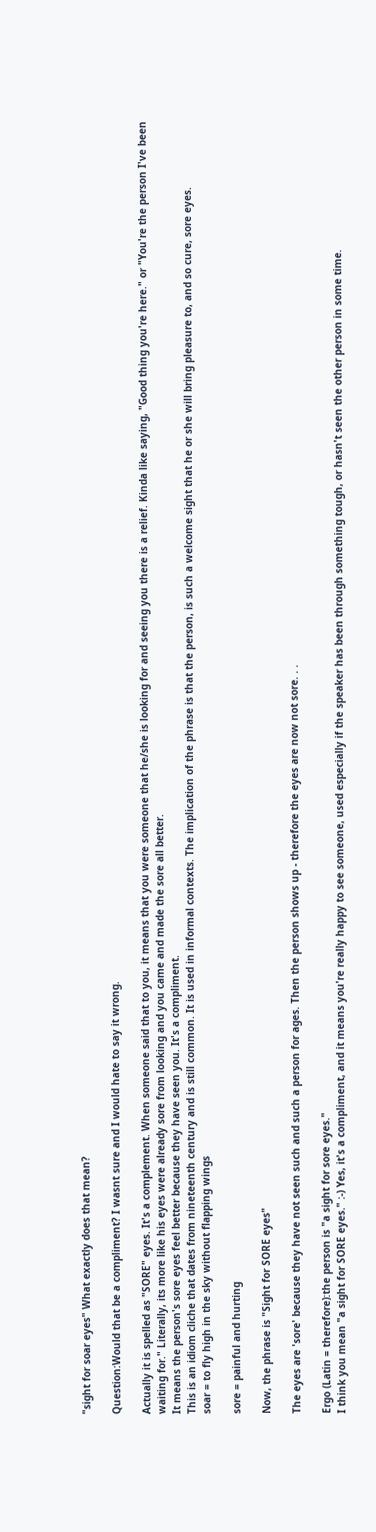"sight for soar eyes" What exactly does that mean?

Question:Would that be a compliment? I wasnt sure and I would hate to say it wrong.

Actually it is spelled as "SORE" eyes. It's a complement. When someone said that to you, it means that you were someone that he/she is looking for and seeing you there is a relief. Kinda like saying, "Good thing you're here." or "You're the person I've been waiting for." Literally, its more like his eyes were already sore from looking and you came and made the sore all better.
It means the person's sore eyes feel better because they have seen you. It's a compliment.
This is an idiom cliche that dates from nineteenth century and is still common. It is used in informal contexts. The implication of the phrase is that the person, is such a welcome sight that he or she will bring pleasure to, and so cure, sore eyes.
soar = to fly high in the sky without flapping wings

sore = painful and hurting

Now, the phrase is "Sight for SORE eyes"

The eyes are 'sore' because they have not seen such and such a person for ages. Then the person shows up - therefore the eyes are now not sore. . .

Ergo (Latin = therefore):the person is "a sight for sore eyes."
I think you mean "a sight for SORE eyes." :-) Yes, it's a compliment, and it means you're really happy to see someone, used especially if the speaker has been through something tough, or hasn't seen the other person in some time.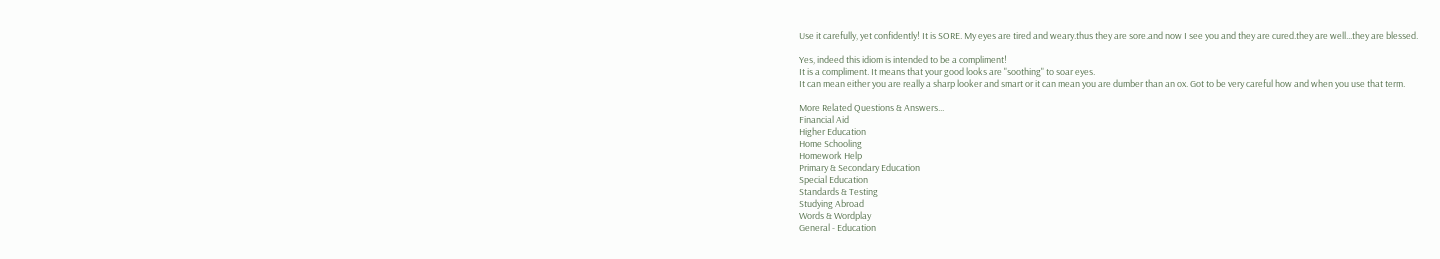Use it carefully, yet confidently! It is SORE. My eyes are tired and weary.thus they are sore.and now I see you and they are cured.they are well...they are blessed.

Yes, indeed this idiom is intended to be a compliment!
It is a compliment. It means that your good looks are "soothing" to soar eyes.
It can mean either you are really a sharp looker and smart or it can mean you are dumber than an ox. Got to be very careful how and when you use that term.

More Related Questions & Answers...
Financial Aid
Higher Education
Home Schooling
Homework Help
Primary & Secondary Education
Special Education
Standards & Testing
Studying Abroad
Words & Wordplay
General - Education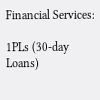Financial Services:

1PLs (30-day Loans)